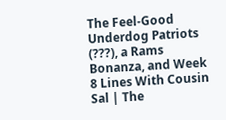The Feel-Good Underdog Patriots (???), a Rams Bonanza, and Week 8 Lines With Cousin Sal | The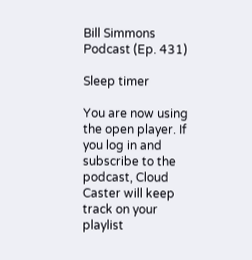Bill Simmons Podcast (Ep. 431)

Sleep timer

You are now using the open player. If you log in and subscribe to the podcast, Cloud Caster will keep track on your playlist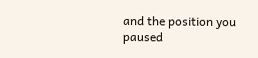and the position you paused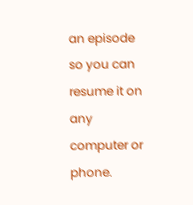an episode so you can resume it on any computer or phone.